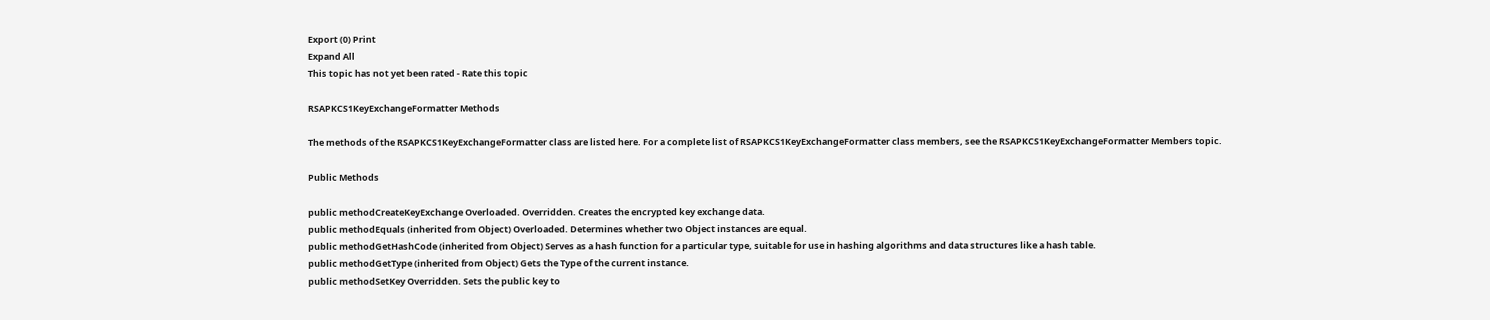Export (0) Print
Expand All
This topic has not yet been rated - Rate this topic

RSAPKCS1KeyExchangeFormatter Methods

The methods of the RSAPKCS1KeyExchangeFormatter class are listed here. For a complete list of RSAPKCS1KeyExchangeFormatter class members, see the RSAPKCS1KeyExchangeFormatter Members topic.

Public Methods

public methodCreateKeyExchange Overloaded. Overridden. Creates the encrypted key exchange data.
public methodEquals (inherited from Object) Overloaded. Determines whether two Object instances are equal.
public methodGetHashCode (inherited from Object) Serves as a hash function for a particular type, suitable for use in hashing algorithms and data structures like a hash table.
public methodGetType (inherited from Object) Gets the Type of the current instance.
public methodSetKey Overridden. Sets the public key to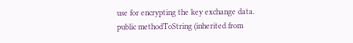use for encrypting the key exchange data.
public methodToString (inherited from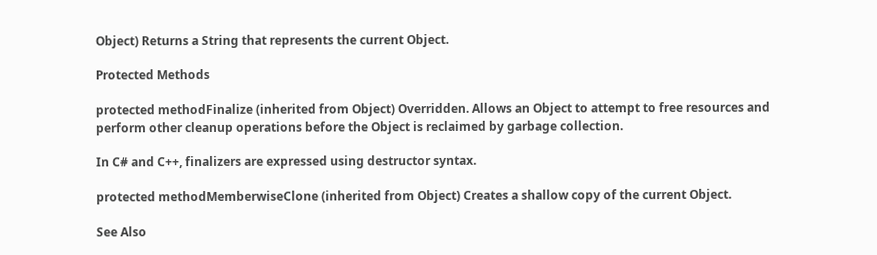Object) Returns a String that represents the current Object.

Protected Methods

protected methodFinalize (inherited from Object) Overridden. Allows an Object to attempt to free resources and perform other cleanup operations before the Object is reclaimed by garbage collection.

In C# and C++, finalizers are expressed using destructor syntax.

protected methodMemberwiseClone (inherited from Object) Creates a shallow copy of the current Object.

See Also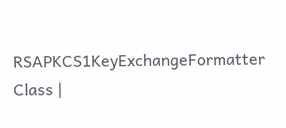RSAPKCS1KeyExchangeFormatter Class |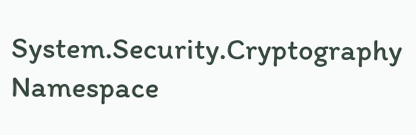System.Security.Cryptography Namespace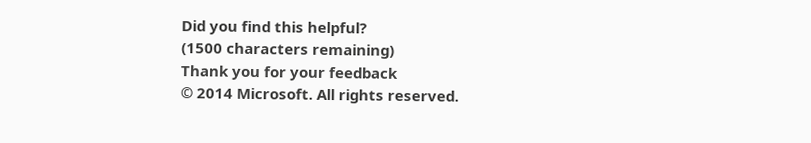Did you find this helpful?
(1500 characters remaining)
Thank you for your feedback
© 2014 Microsoft. All rights reserved.